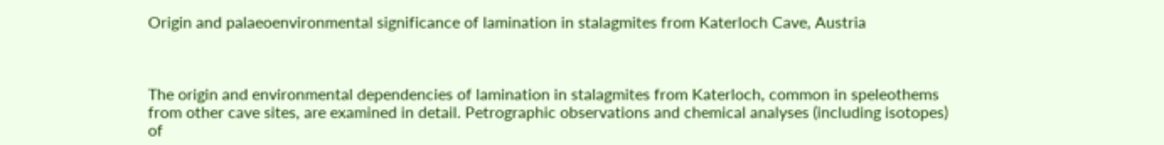Origin and palaeoenvironmental significance of lamination in stalagmites from Katerloch Cave, Austria



The origin and environmental dependencies of lamination in stalagmites from Katerloch, common in speleothems from other cave sites, are examined in detail. Petrographic observations and chemical analyses (including isotopes) of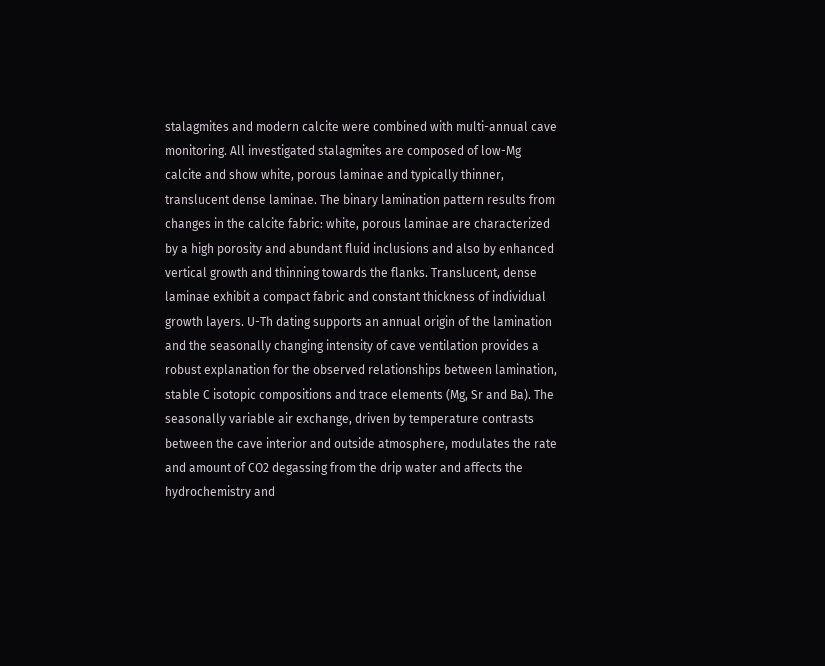stalagmites and modern calcite were combined with multi-annual cave monitoring. All investigated stalagmites are composed of low-Mg calcite and show white, porous laminae and typically thinner, translucent dense laminae. The binary lamination pattern results from changes in the calcite fabric: white, porous laminae are characterized by a high porosity and abundant fluid inclusions and also by enhanced vertical growth and thinning towards the flanks. Translucent, dense laminae exhibit a compact fabric and constant thickness of individual growth layers. U-Th dating supports an annual origin of the lamination and the seasonally changing intensity of cave ventilation provides a robust explanation for the observed relationships between lamination, stable C isotopic compositions and trace elements (Mg, Sr and Ba). The seasonally variable air exchange, driven by temperature contrasts between the cave interior and outside atmosphere, modulates the rate and amount of CO2 degassing from the drip water and affects the hydrochemistry and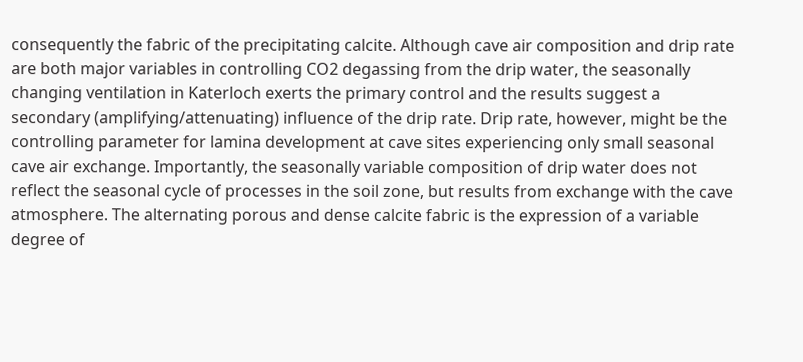consequently the fabric of the precipitating calcite. Although cave air composition and drip rate are both major variables in controlling CO2 degassing from the drip water, the seasonally changing ventilation in Katerloch exerts the primary control and the results suggest a secondary (amplifying/attenuating) influence of the drip rate. Drip rate, however, might be the controlling parameter for lamina development at cave sites experiencing only small seasonal cave air exchange. Importantly, the seasonally variable composition of drip water does not reflect the seasonal cycle of processes in the soil zone, but results from exchange with the cave atmosphere. The alternating porous and dense calcite fabric is the expression of a variable degree of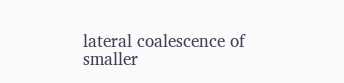lateral coalescence of smaller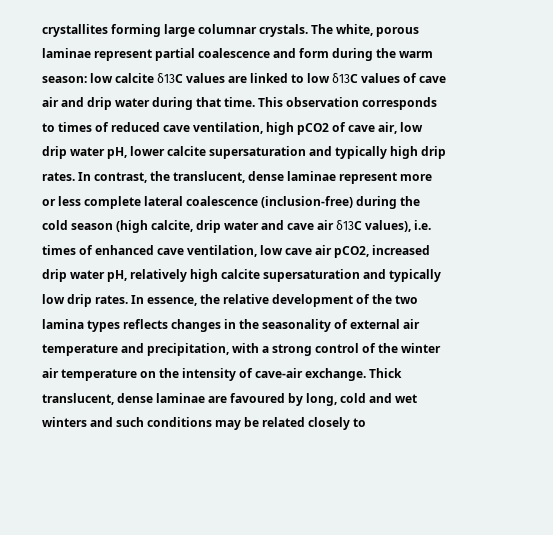crystallites forming large columnar crystals. The white, porous laminae represent partial coalescence and form during the warm season: low calcite δ13C values are linked to low δ13C values of cave air and drip water during that time. This observation corresponds to times of reduced cave ventilation, high pCO2 of cave air, low drip water pH, lower calcite supersaturation and typically high drip rates. In contrast, the translucent, dense laminae represent more or less complete lateral coalescence (inclusion-free) during the cold season (high calcite, drip water and cave air δ13C values), i.e. times of enhanced cave ventilation, low cave air pCO2, increased drip water pH, relatively high calcite supersaturation and typically low drip rates. In essence, the relative development of the two lamina types reflects changes in the seasonality of external air temperature and precipitation, with a strong control of the winter air temperature on the intensity of cave-air exchange. Thick translucent, dense laminae are favoured by long, cold and wet winters and such conditions may be related closely to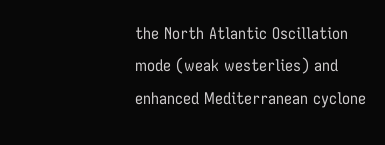the North Atlantic Oscillation mode (weak westerlies) and enhanced Mediterranean cyclone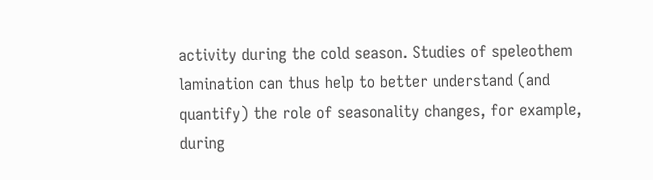activity during the cold season. Studies of speleothem lamination can thus help to better understand (and quantify) the role of seasonality changes, for example, during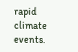rapid climate events.